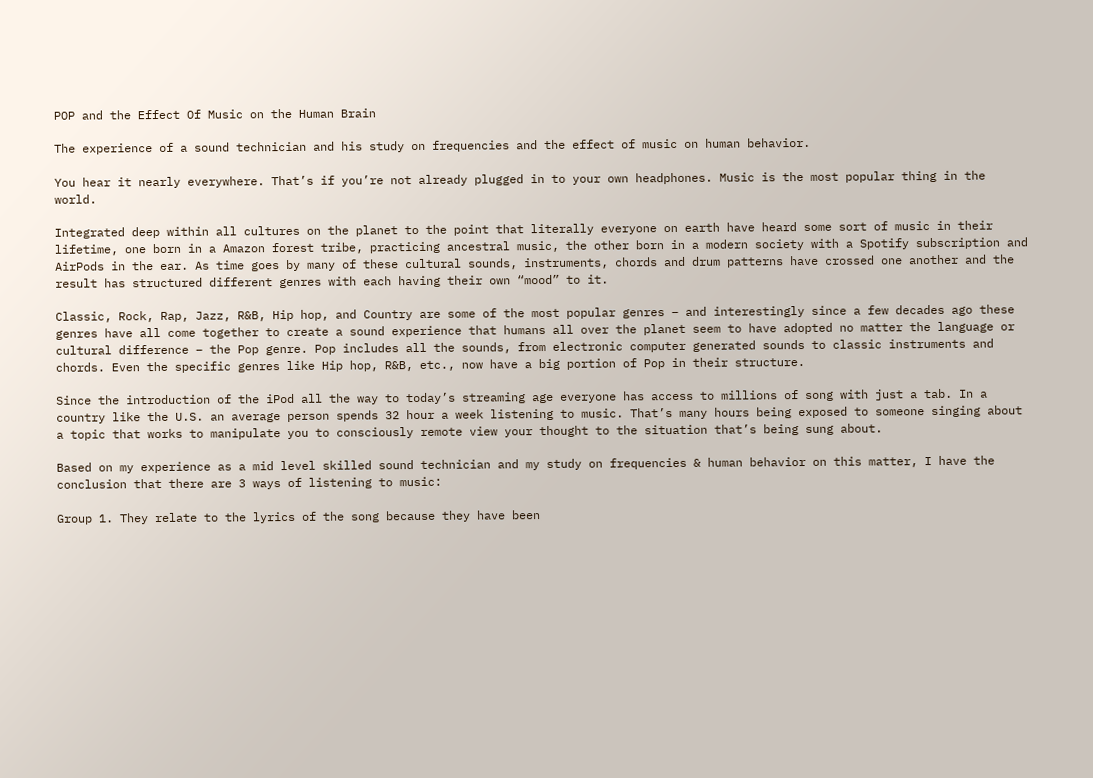POP and the Effect Of Music on the Human Brain

The experience of a sound technician and his study on frequencies and the effect of music on human behavior.

You hear it nearly everywhere. That’s if you’re not already plugged in to your own headphones. Music is the most popular thing in the world.

Integrated deep within all cultures on the planet to the point that literally everyone on earth have heard some sort of music in their lifetime, one born in a Amazon forest tribe, practicing ancestral music, the other born in a modern society with a Spotify subscription and AirPods in the ear. As time goes by many of these cultural sounds, instruments, chords and drum patterns have crossed one another and the result has structured different genres with each having their own “mood” to it.

Classic, Rock, Rap, Jazz, R&B, Hip hop, and Country are some of the most popular genres – and interestingly since a few decades ago these genres have all come together to create a sound experience that humans all over the planet seem to have adopted no matter the language or cultural difference – the Pop genre. Pop includes all the sounds, from electronic computer generated sounds to classic instruments and chords. Even the specific genres like Hip hop, R&B, etc., now have a big portion of Pop in their structure.

Since the introduction of the iPod all the way to today’s streaming age everyone has access to millions of song with just a tab. In a country like the U.S. an average person spends 32 hour a week listening to music. That’s many hours being exposed to someone singing about a topic that works to manipulate you to consciously remote view your thought to the situation that’s being sung about.

Based on my experience as a mid level skilled sound technician and my study on frequencies & human behavior on this matter, I have the conclusion that there are 3 ways of listening to music:

Group 1. They relate to the lyrics of the song because they have been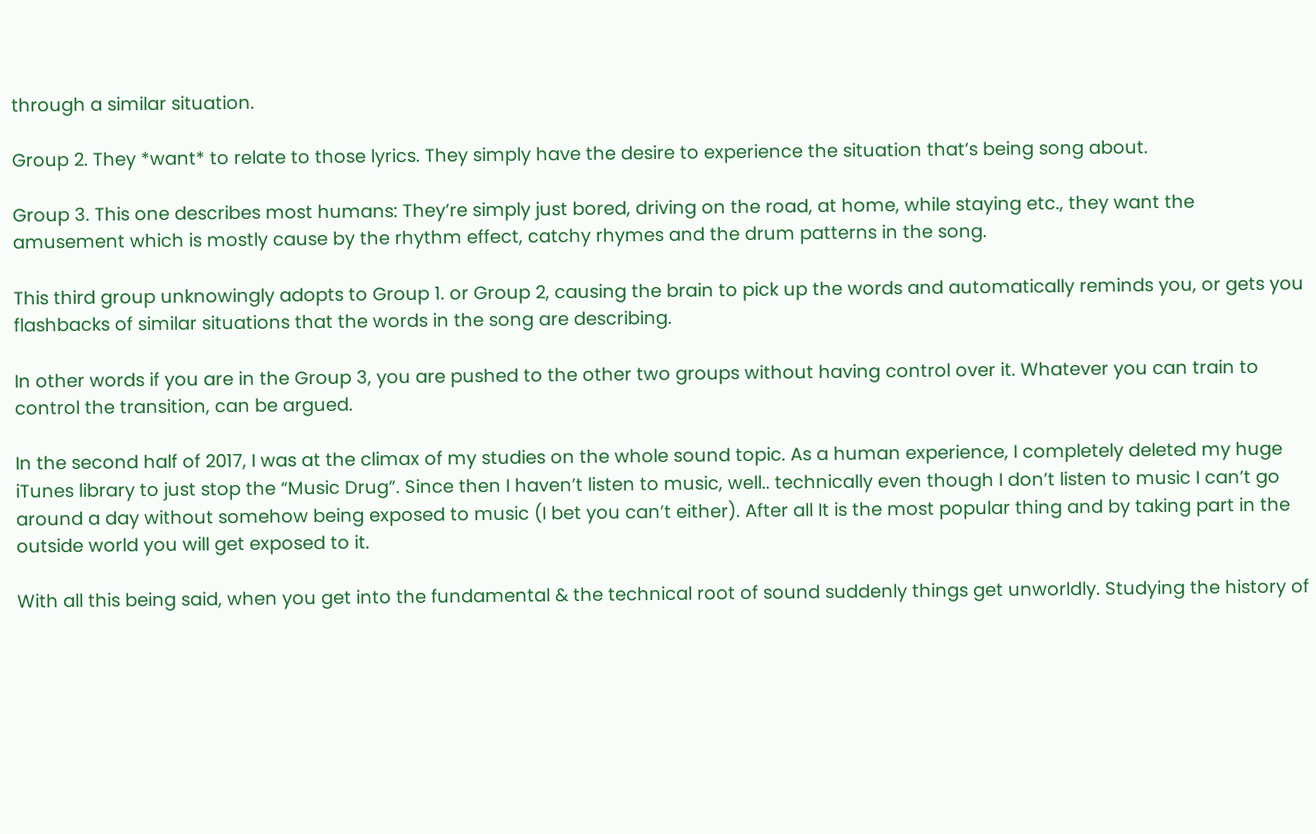through a similar situation.

Group 2. They *want* to relate to those lyrics. They simply have the desire to experience the situation that’s being song about.

Group 3. This one describes most humans: They’re simply just bored, driving on the road, at home, while staying etc., they want the amusement which is mostly cause by the rhythm effect, catchy rhymes and the drum patterns in the song.

This third group unknowingly adopts to Group 1. or Group 2, causing the brain to pick up the words and automatically reminds you, or gets you flashbacks of similar situations that the words in the song are describing.

In other words if you are in the Group 3, you are pushed to the other two groups without having control over it. Whatever you can train to control the transition, can be argued.

In the second half of 2017, I was at the climax of my studies on the whole sound topic. As a human experience, I completely deleted my huge iTunes library to just stop the “Music Drug”. Since then I haven’t listen to music, well.. technically even though I don’t listen to music I can’t go around a day without somehow being exposed to music (I bet you can’t either). After all It is the most popular thing and by taking part in the outside world you will get exposed to it.

With all this being said, when you get into the fundamental & the technical root of sound suddenly things get unworldly. Studying the history of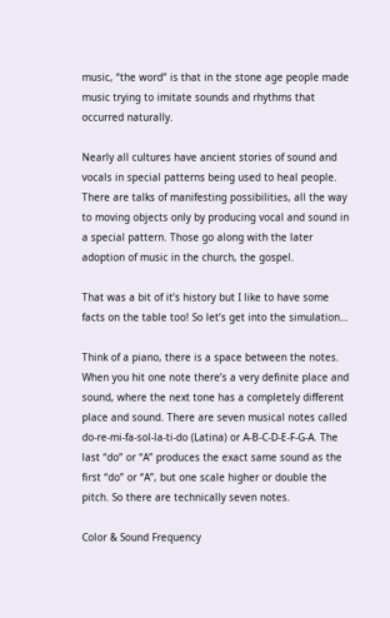music, “the word” is that in the stone age people made music trying to imitate sounds and rhythms that occurred naturally.

Nearly all cultures have ancient stories of sound and vocals in special patterns being used to heal people. There are talks of manifesting possibilities, all the way to moving objects only by producing vocal and sound in a special pattern. Those go along with the later adoption of music in the church, the gospel.

That was a bit of it’s history but I like to have some facts on the table too! So let’s get into the simulation…

Think of a piano, there is a space between the notes. When you hit one note there’s a very definite place and sound, where the next tone has a completely different place and sound. There are seven musical notes called do-re-mi-fa-sol-la-ti-do (Latina) or A-B-C-D-E-F-G-A. The last “do” or “A” produces the exact same sound as the first “do” or “A”, but one scale higher or double the pitch. So there are technically seven notes.

Color & Sound Frequency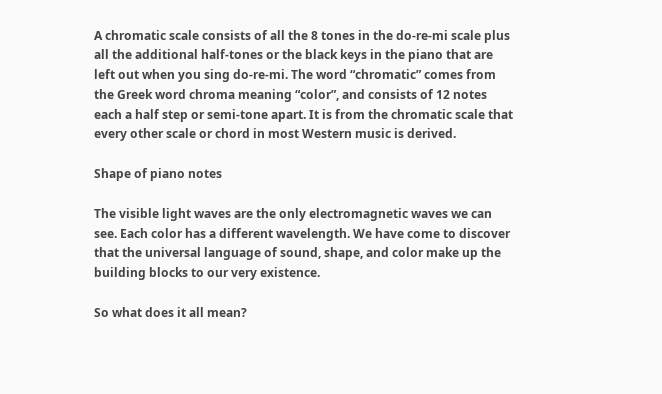A chromatic scale consists of all the 8 tones in the do-re-mi scale plus all the additional half-tones or the black keys in the piano that are left out when you sing do-re-mi. The word “chromatic” comes from the Greek word chroma meaning “color”, and consists of 12 notes each a half step or semi-tone apart. It is from the chromatic scale that every other scale or chord in most Western music is derived.

Shape of piano notes

The visible light waves are the only electromagnetic waves we can see. Each color has a different wavelength. We have come to discover that the universal language of sound, shape, and color make up the building blocks to our very existence.

So what does it all mean?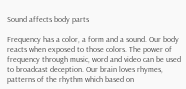Sound affects body parts

Frequency has a color, a form and a sound. Our body reacts when exposed to those colors. The power of frequency through music, word and video can be used to broadcast deception. Our brain loves rhymes, patterns of the rhythm which based on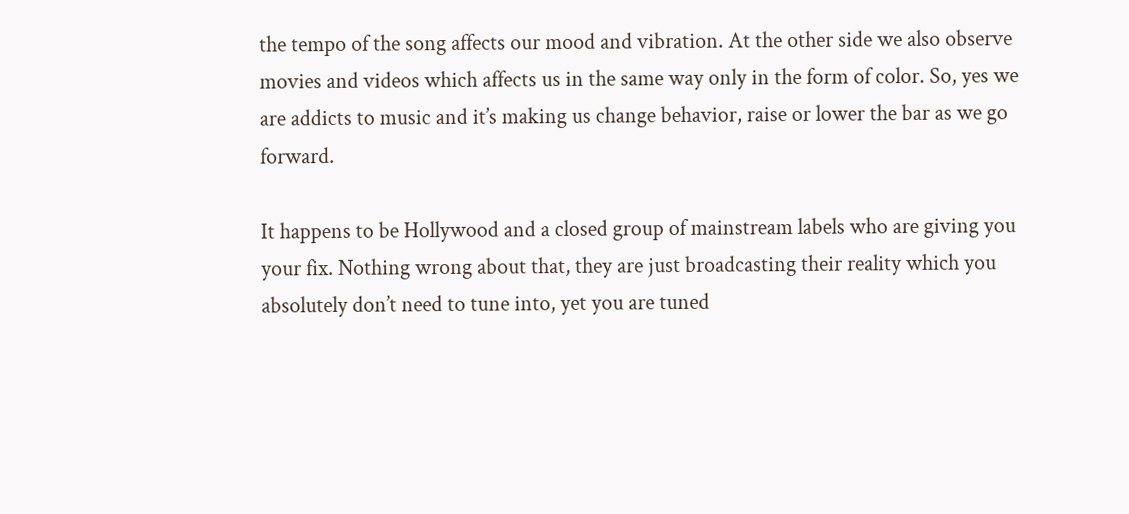the tempo of the song affects our mood and vibration. At the other side we also observe movies and videos which affects us in the same way only in the form of color. So, yes we are addicts to music and it’s making us change behavior, raise or lower the bar as we go forward.

It happens to be Hollywood and a closed group of mainstream labels who are giving you your fix. Nothing wrong about that, they are just broadcasting their reality which you absolutely don’t need to tune into, yet you are tuned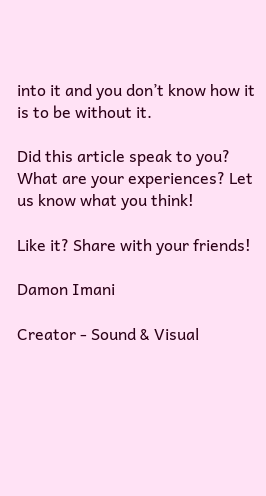into it and you don’t know how it is to be without it.

Did this article speak to you? What are your experiences? Let us know what you think!

Like it? Share with your friends!

Damon Imani

Creator - Sound & Visual